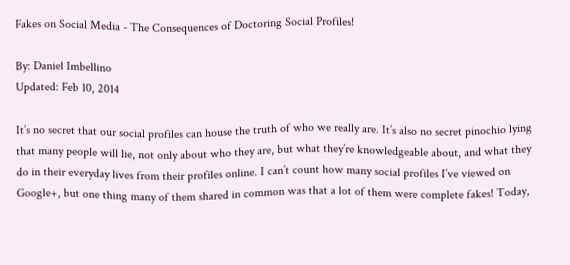Fakes on Social Media - The Consequences of Doctoring Social Profiles!

By: Daniel Imbellino
Updated: Feb 10, 2014

It’s no secret that our social profiles can house the truth of who we really are. It’s also no secret pinochio lying that many people will lie, not only about who they are, but what they’re knowledgeable about, and what they do in their everyday lives from their profiles online. I can’t count how many social profiles I’ve viewed on Google+, but one thing many of them shared in common was that a lot of them were complete fakes! Today,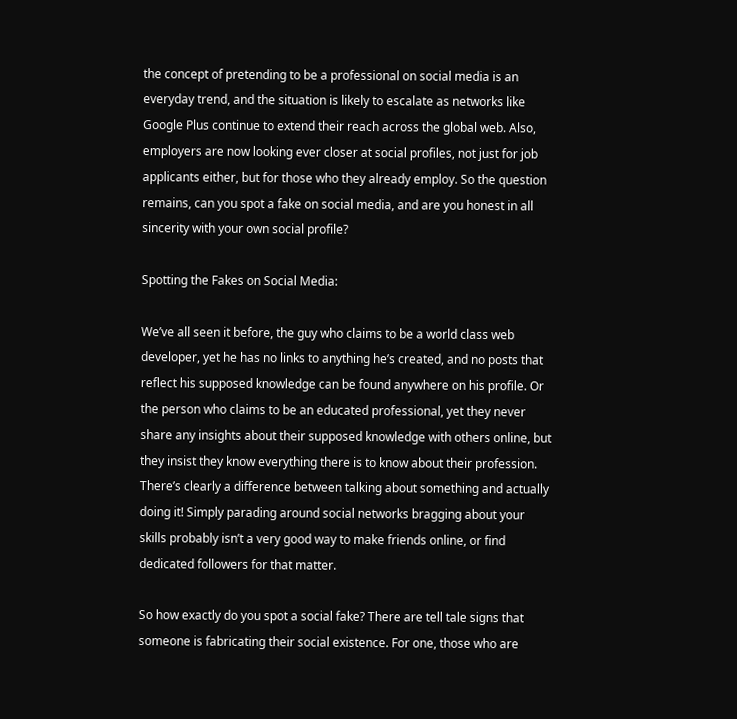the concept of pretending to be a professional on social media is an everyday trend, and the situation is likely to escalate as networks like Google Plus continue to extend their reach across the global web. Also, employers are now looking ever closer at social profiles, not just for job applicants either, but for those who they already employ. So the question remains, can you spot a fake on social media, and are you honest in all sincerity with your own social profile?

Spotting the Fakes on Social Media:

We’ve all seen it before, the guy who claims to be a world class web developer, yet he has no links to anything he’s created, and no posts that reflect his supposed knowledge can be found anywhere on his profile. Or the person who claims to be an educated professional, yet they never share any insights about their supposed knowledge with others online, but they insist they know everything there is to know about their profession. There’s clearly a difference between talking about something and actually doing it! Simply parading around social networks bragging about your skills probably isn’t a very good way to make friends online, or find dedicated followers for that matter.

So how exactly do you spot a social fake? There are tell tale signs that someone is fabricating their social existence. For one, those who are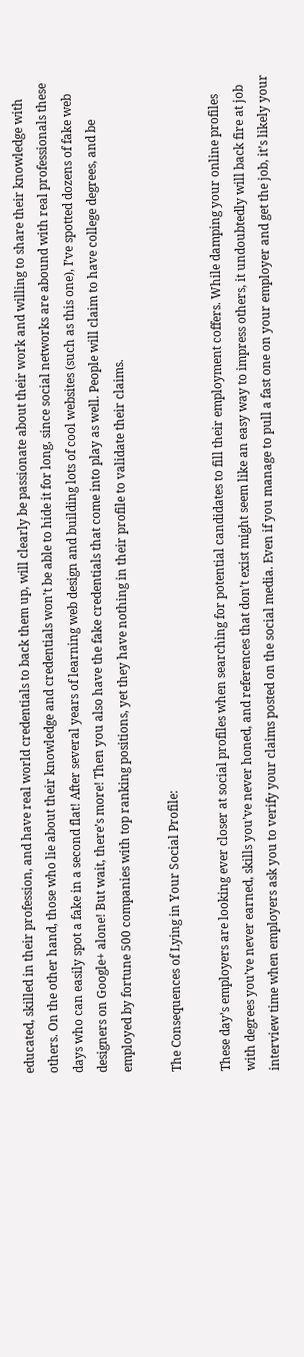educated, skilled in their profession, and have real world credentials to back them up, will clearly be passionate about their work and willing to share their knowledge with others. On the other hand, those who lie about their knowledge and credentials won’t be able to hide it for long, since social networks are abound with real professionals these days who can easily spot a fake in a second flat! After several years of learning web design and building lots of cool websites (such as this one), I’ve spotted dozens of fake web designers on Google+ alone! But wait, there’s more! Then you also have the fake credentials that come into play as well. People will claim to have college degrees, and be employed by fortune 500 companies with top ranking positions, yet they have nothing in their profile to validate their claims.

The Consequences of Lying in Your Social Profile:

These day’s employers are looking ever closer at social profiles when searching for potential candidates to fill their employment coffers. While damping your online profiles with degrees you’ve never earned, skills you’ve never honed, and references that don’t exist might seem like an easy way to impress others, it undoubtedly will back fire at job interview time when employers ask you to verify your claims posted on the social media. Even if you manage to pull a fast one on your employer and get the job, it’s likely your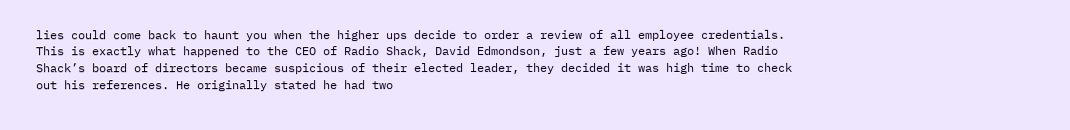lies could come back to haunt you when the higher ups decide to order a review of all employee credentials. This is exactly what happened to the CEO of Radio Shack, David Edmondson, just a few years ago! When Radio Shack’s board of directors became suspicious of their elected leader, they decided it was high time to check out his references. He originally stated he had two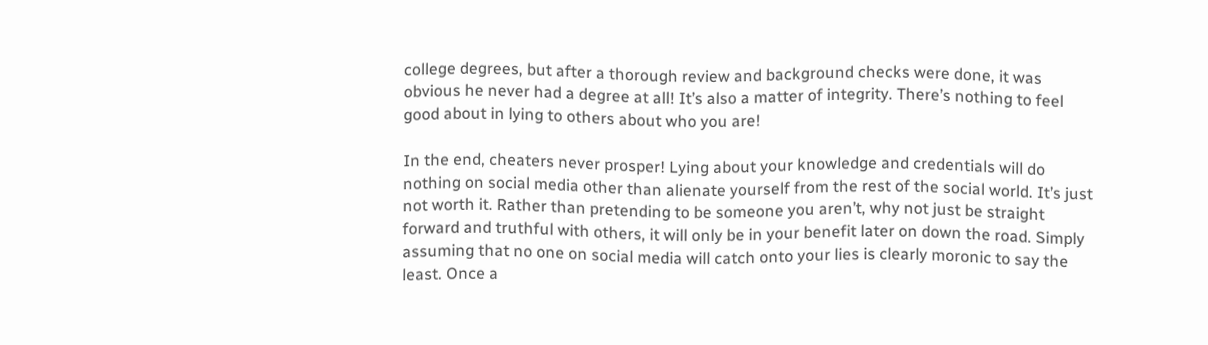college degrees, but after a thorough review and background checks were done, it was obvious he never had a degree at all! It’s also a matter of integrity. There’s nothing to feel good about in lying to others about who you are!

In the end, cheaters never prosper! Lying about your knowledge and credentials will do nothing on social media other than alienate yourself from the rest of the social world. It’s just not worth it. Rather than pretending to be someone you aren’t, why not just be straight forward and truthful with others, it will only be in your benefit later on down the road. Simply assuming that no one on social media will catch onto your lies is clearly moronic to say the least. Once a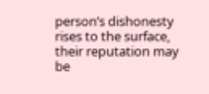person’s dishonesty rises to the surface, their reputation may be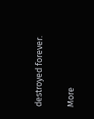destroyed forever.

More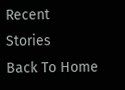Recent Stories
Back To Home